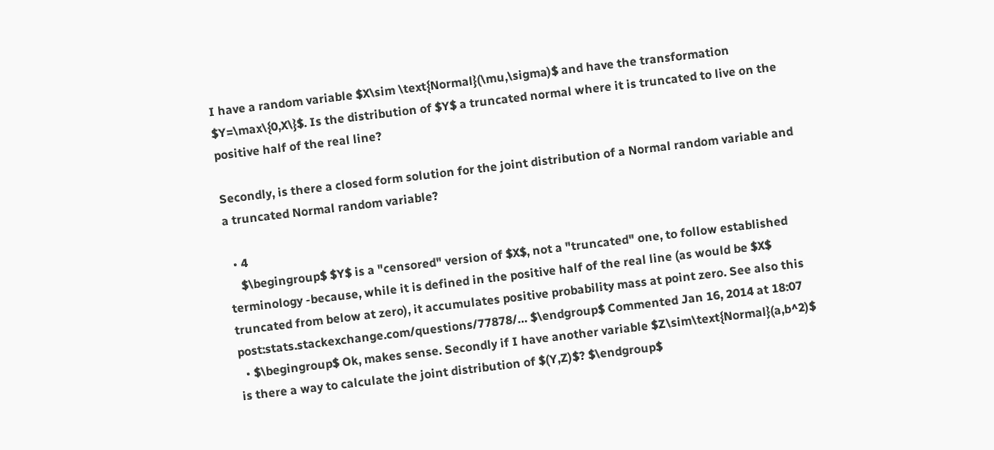I have a random variable $X\sim \text{Normal}(\mu,\sigma)$ and have the transformation $Y=\max\{0,X\}$. Is the distribution of $Y$ a truncated normal where it is truncated to live on the positive half of the real line?

Secondly, is there a closed form solution for the joint distribution of a Normal random variable and a truncated Normal random variable?

  • 4
    $\begingroup$ $Y$ is a "censored" version of $X$, not a "truncated" one, to follow established terminology -because, while it is defined in the positive half of the real line (as would be $X$ truncated from below at zero), it accumulates positive probability mass at point zero. See also this post:stats.stackexchange.com/questions/77878/… $\endgroup$ Commented Jan 16, 2014 at 18:07
  • $\begingroup$ Ok, makes sense. Secondly if I have another variable $Z\sim\text{Normal}(a,b^2)$ is there a way to calculate the joint distribution of $(Y,Z)$? $\endgroup$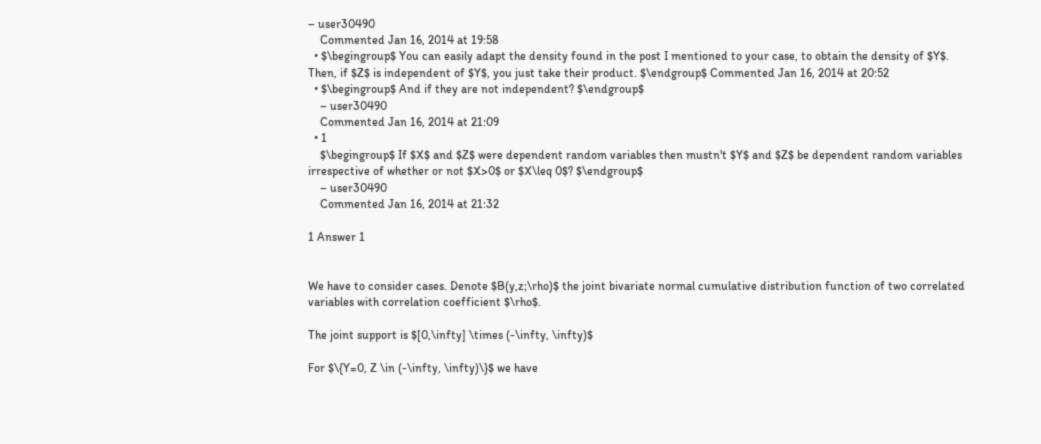– user30490
    Commented Jan 16, 2014 at 19:58
  • $\begingroup$ You can easily adapt the density found in the post I mentioned to your case, to obtain the density of $Y$. Then, if $Z$ is independent of $Y$, you just take their product. $\endgroup$ Commented Jan 16, 2014 at 20:52
  • $\begingroup$ And if they are not independent? $\endgroup$
    – user30490
    Commented Jan 16, 2014 at 21:09
  • 1
    $\begingroup$ If $X$ and $Z$ were dependent random variables then mustn't $Y$ and $Z$ be dependent random variables irrespective of whether or not $X>0$ or $X\leq 0$? $\endgroup$
    – user30490
    Commented Jan 16, 2014 at 21:32

1 Answer 1


We have to consider cases. Denote $B(y,z;\rho)$ the joint bivariate normal cumulative distribution function of two correlated variables with correlation coefficient $\rho$.

The joint support is $[0,\infty] \times (-\infty, \infty)$

For $\{Y=0, Z \in (-\infty, \infty)\}$ we have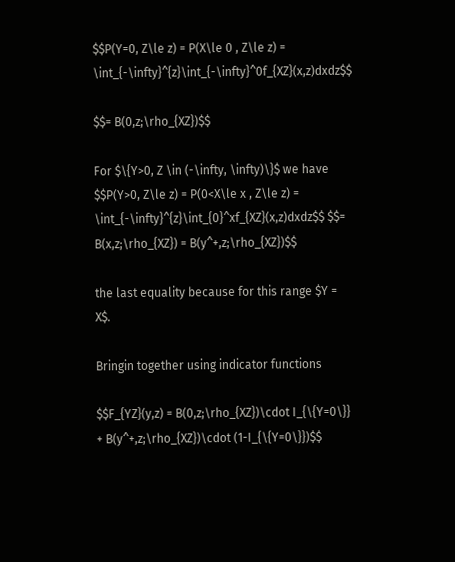$$P(Y=0, Z\le z) = P(X\le 0 , Z\le z) = \int_{-\infty}^{z}\int_{-\infty}^0f_{XZ}(x,z)dxdz$$

$$= B(0,z;\rho_{XZ})$$

For $\{Y>0, Z \in (-\infty, \infty)\}$ we have $$P(Y>0, Z\le z) = P(0<X\le x , Z\le z) = \int_{-\infty}^{z}\int_{0}^xf_{XZ}(x,z)dxdz$$ $$= B(x,z;\rho_{XZ}) = B(y^+,z;\rho_{XZ})$$

the last equality because for this range $Y = X$.

Bringin together using indicator functions

$$F_{YZ}(y,z) = B(0,z;\rho_{XZ})\cdot I_{\{Y=0\}} + B(y^+,z;\rho_{XZ})\cdot (1-I_{\{Y=0\}})$$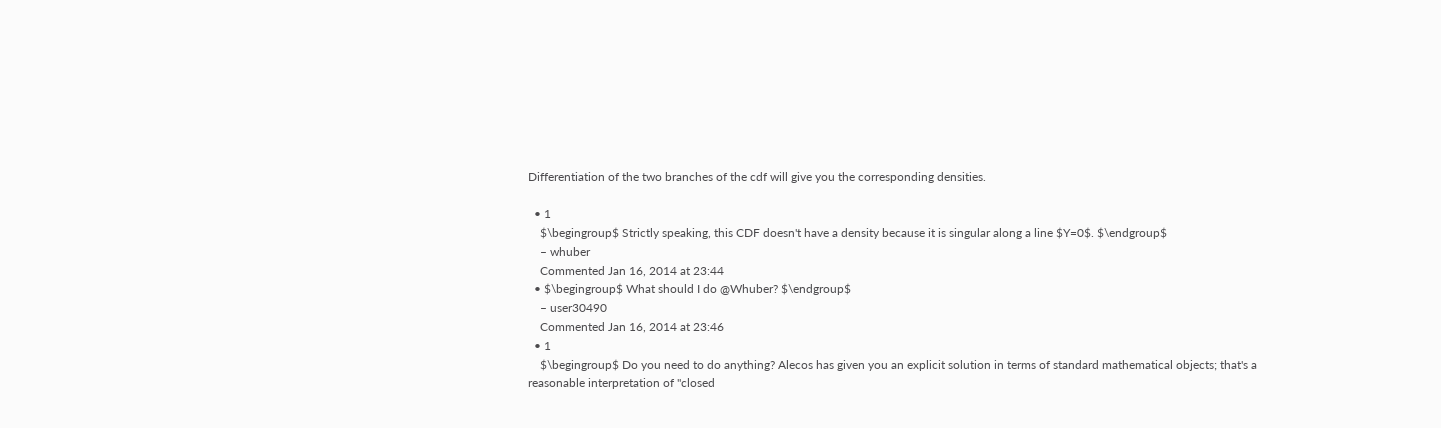Differentiation of the two branches of the cdf will give you the corresponding densities.

  • 1
    $\begingroup$ Strictly speaking, this CDF doesn't have a density because it is singular along a line $Y=0$. $\endgroup$
    – whuber
    Commented Jan 16, 2014 at 23:44
  • $\begingroup$ What should I do @Whuber? $\endgroup$
    – user30490
    Commented Jan 16, 2014 at 23:46
  • 1
    $\begingroup$ Do you need to do anything? Alecos has given you an explicit solution in terms of standard mathematical objects; that's a reasonable interpretation of "closed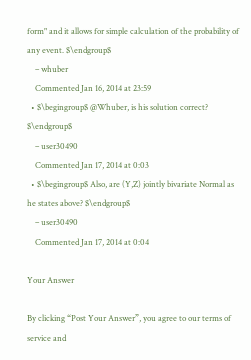form" and it allows for simple calculation of the probability of any event. $\endgroup$
    – whuber
    Commented Jan 16, 2014 at 23:59
  • $\begingroup$ @Whuber, is his solution correct? $\endgroup$
    – user30490
    Commented Jan 17, 2014 at 0:03
  • $\begingroup$ Also, are (Y,Z) jointly bivariate Normal as he states above? $\endgroup$
    – user30490
    Commented Jan 17, 2014 at 0:04

Your Answer

By clicking “Post Your Answer”, you agree to our terms of service and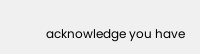acknowledge you have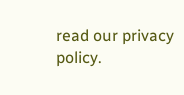read our privacy policy.